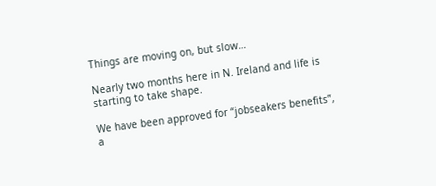Things are moving on, but slow…

Nearly two months here in N. Ireland and life is starting to take shape.

We have been approved for “jobseakers benefits”, a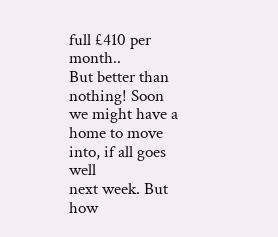full £410 per month..
But better than nothing! Soon we might have a home to move into, if all goes well
next week. But how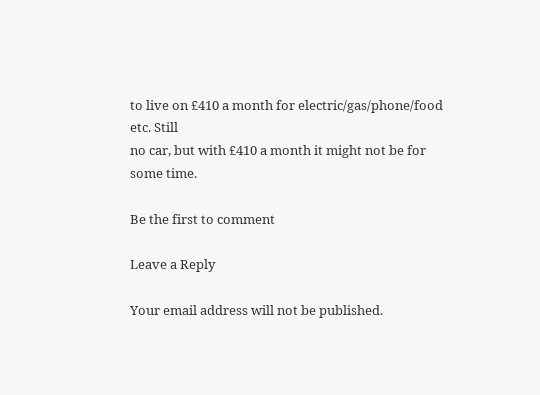to live on £410 a month for electric/gas/phone/food etc. Still
no car, but with £410 a month it might not be for some time.

Be the first to comment

Leave a Reply

Your email address will not be published.